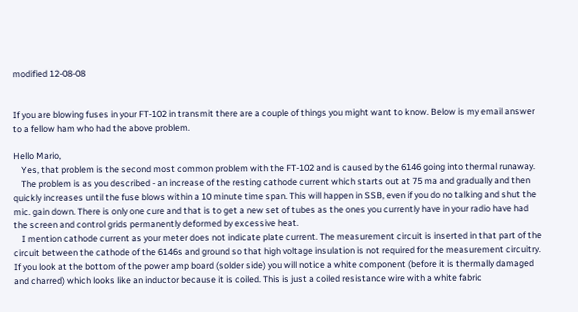modified 12-08-08


If you are blowing fuses in your FT-102 in transmit there are a couple of things you might want to know. Below is my email answer to a fellow ham who had the above problem.

Hello Mario,
    Yes, that problem is the second most common problem with the FT-102 and is caused by the 6146 going into thermal runaway.
    The problem is as you described - an increase of the resting cathode current which starts out at 75 ma and gradually and then quickly increases until the fuse blows within a 10 minute time span. This will happen in SSB, even if you do no talking and shut the mic. gain down. There is only one cure and that is to get a new set of tubes as the ones you currently have in your radio have had the screen and control grids permanently deformed by excessive heat.
    I mention cathode current as your meter does not indicate plate current. The measurement circuit is inserted in that part of the circuit between the cathode of the 6146s and ground so that high voltage insulation is not required for the measurement circuitry. If you look at the bottom of the power amp board (solder side) you will notice a white component (before it is thermally damaged and charred) which looks like an inductor because it is coiled. This is just a coiled resistance wire with a white fabric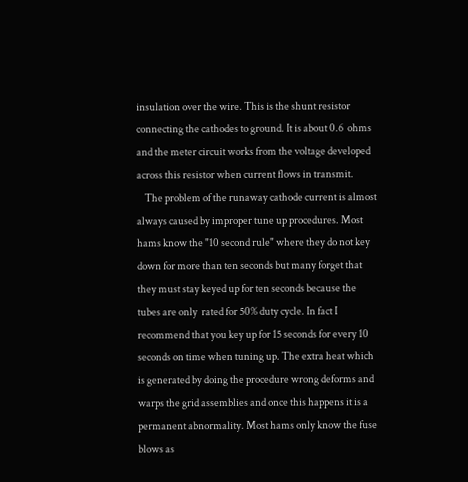insulation over the wire. This is the shunt resistor connecting the cathodes to ground. It is about 0.6  ohms and the meter circuit works from the voltage developed across this resistor when current flows in transmit.
    The problem of the runaway cathode current is almost always caused by improper tune up procedures. Most hams know the "10 second rule" where they do not key down for more than ten seconds but many forget that they must stay keyed up for ten seconds because the tubes are only  rated for 50% duty cycle. In fact I recommend that you key up for 15 seconds for every 10 seconds on time when tuning up. The extra heat which is generated by doing the procedure wrong deforms and warps the grid assemblies and once this happens it is a permanent abnormality. Most hams only know the fuse blows as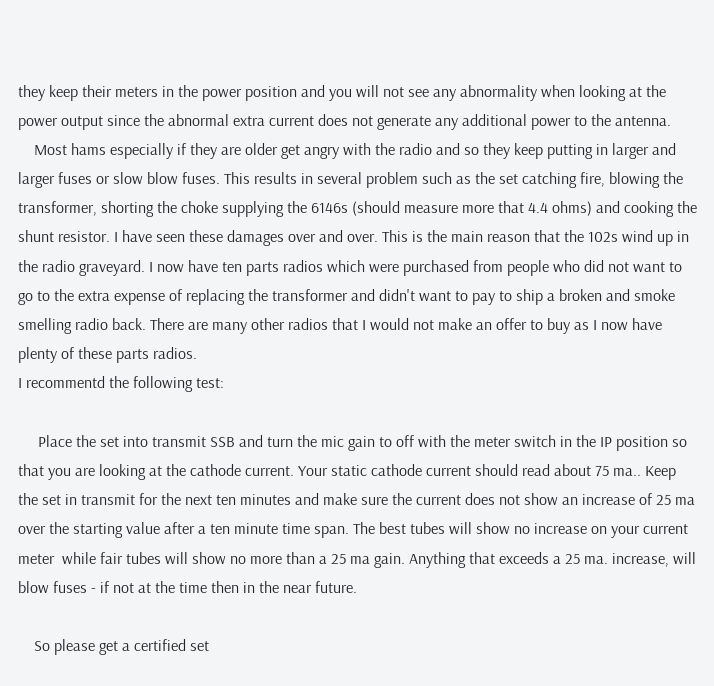they keep their meters in the power position and you will not see any abnormality when looking at the power output since the abnormal extra current does not generate any additional power to the antenna.
    Most hams especially if they are older get angry with the radio and so they keep putting in larger and larger fuses or slow blow fuses. This results in several problem such as the set catching fire, blowing the transformer, shorting the choke supplying the 6146s (should measure more that 4.4 ohms) and cooking the shunt resistor. I have seen these damages over and over. This is the main reason that the 102s wind up in the radio graveyard. I now have ten parts radios which were purchased from people who did not want to go to the extra expense of replacing the transformer and didn't want to pay to ship a broken and smoke smelling radio back. There are many other radios that I would not make an offer to buy as I now have plenty of these parts radios.
I recommentd the following test:

     Place the set into transmit SSB and turn the mic gain to off with the meter switch in the IP position so that you are looking at the cathode current. Your static cathode current should read about 75 ma.. Keep the set in transmit for the next ten minutes and make sure the current does not show an increase of 25 ma over the starting value after a ten minute time span. The best tubes will show no increase on your current meter  while fair tubes will show no more than a 25 ma gain. Anything that exceeds a 25 ma. increase, will blow fuses - if not at the time then in the near future.

    So please get a certified set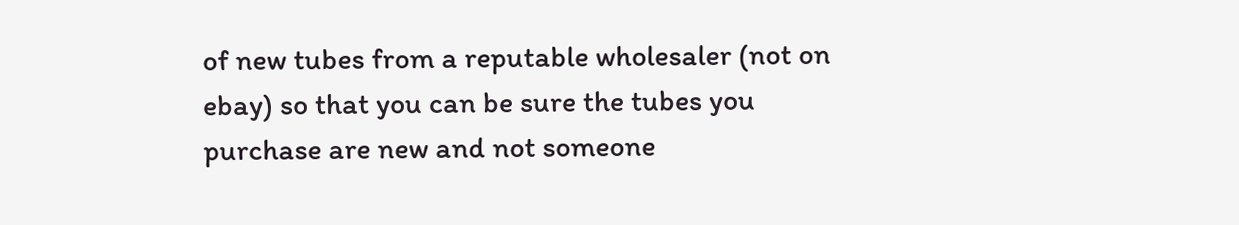of new tubes from a reputable wholesaler (not on ebay) so that you can be sure the tubes you purchase are new and not someone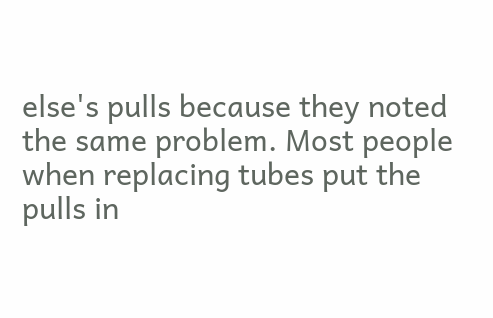else's pulls because they noted the same problem. Most people when replacing tubes put the pulls in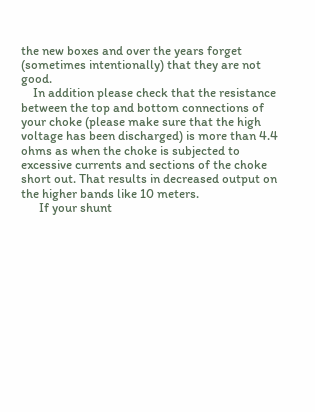the new boxes and over the years forget (sometimes intentionally) that they are not good.
    In addition please check that the resistance between the top and bottom connections of your choke (please make sure that the high voltage has been discharged) is more than 4.4 ohms as when the choke is subjected to excessive currents and sections of the choke short out. That results in decreased output on the higher bands like 10 meters.
      If your shunt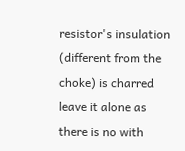resistor's insulation (different from the choke) is charred leave it alone as there is no with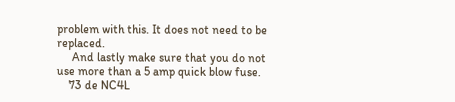problem with this. It does not need to be replaced.
     And lastly make sure that you do not use more than a 5 amp quick blow fuse.
    73 de NC4L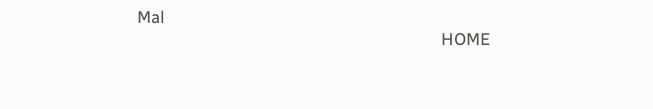Mal
                                                                            HOME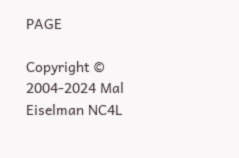PAGE

Copyright © 2004-2024 Mal Eiselman NC4L